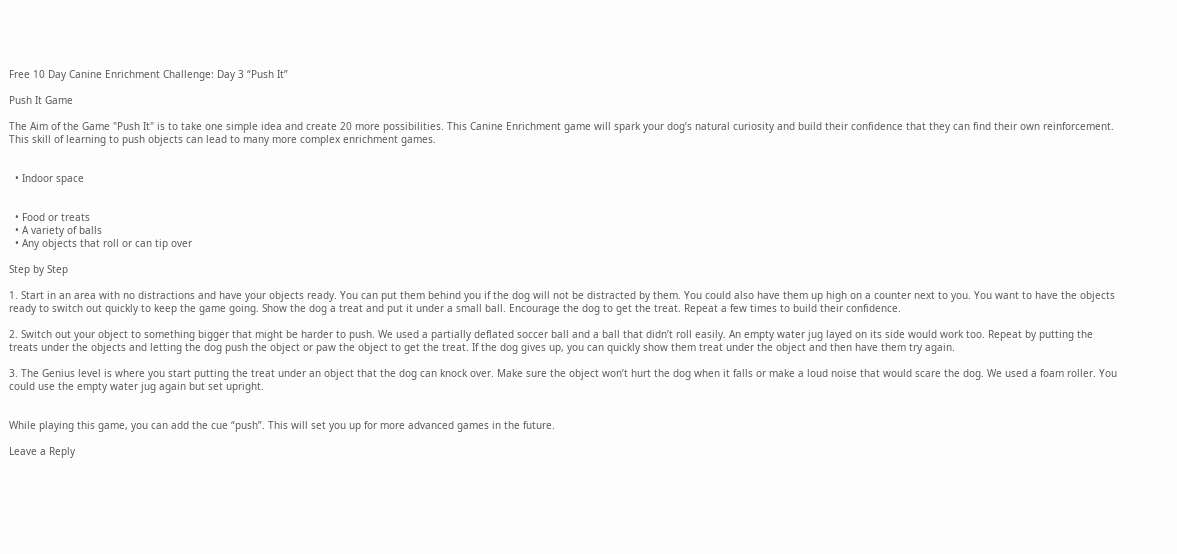Free 10 Day Canine Enrichment Challenge: Day 3 “Push It”

Push It Game

The Aim of the Game "Push It" is to take one simple idea and create 20 more possibilities. This Canine Enrichment game will spark your dog’s natural curiosity and build their confidence that they can find their own reinforcement. This skill of learning to push objects can lead to many more complex enrichment games.


  • Indoor space


  • Food or treats
  • A variety of balls
  • Any objects that roll or can tip over

Step by Step

1. Start in an area with no distractions and have your objects ready. You can put them behind you if the dog will not be distracted by them. You could also have them up high on a counter next to you. You want to have the objects ready to switch out quickly to keep the game going. Show the dog a treat and put it under a small ball. Encourage the dog to get the treat. Repeat a few times to build their confidence.

2. Switch out your object to something bigger that might be harder to push. We used a partially deflated soccer ball and a ball that didn’t roll easily. An empty water jug layed on its side would work too. Repeat by putting the treats under the objects and letting the dog push the object or paw the object to get the treat. If the dog gives up, you can quickly show them treat under the object and then have them try again.

3. The Genius level is where you start putting the treat under an object that the dog can knock over. Make sure the object won’t hurt the dog when it falls or make a loud noise that would scare the dog. We used a foam roller. You could use the empty water jug again but set upright.


While playing this game, you can add the cue “push”. This will set you up for more advanced games in the future.

Leave a Reply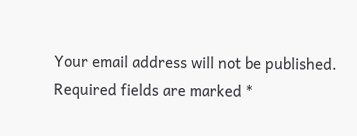Your email address will not be published. Required fields are marked *